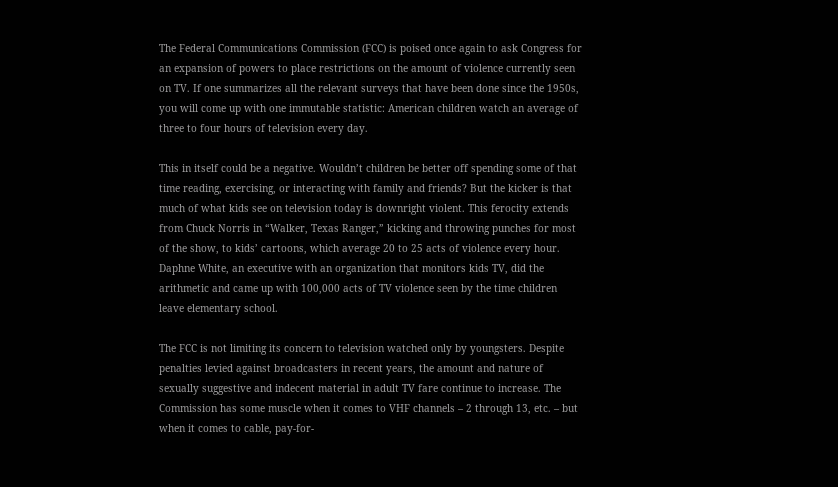The Federal Communications Commission (FCC) is poised once again to ask Congress for an expansion of powers to place restrictions on the amount of violence currently seen on TV. If one summarizes all the relevant surveys that have been done since the 1950s, you will come up with one immutable statistic: American children watch an average of three to four hours of television every day.

This in itself could be a negative. Wouldn’t children be better off spending some of that time reading, exercising, or interacting with family and friends? But the kicker is that much of what kids see on television today is downright violent. This ferocity extends from Chuck Norris in “Walker, Texas Ranger,” kicking and throwing punches for most of the show, to kids’ cartoons, which average 20 to 25 acts of violence every hour. Daphne White, an executive with an organization that monitors kids TV, did the arithmetic and came up with 100,000 acts of TV violence seen by the time children leave elementary school.

The FCC is not limiting its concern to television watched only by youngsters. Despite penalties levied against broadcasters in recent years, the amount and nature of sexually suggestive and indecent material in adult TV fare continue to increase. The Commission has some muscle when it comes to VHF channels – 2 through 13, etc. – but when it comes to cable, pay-for-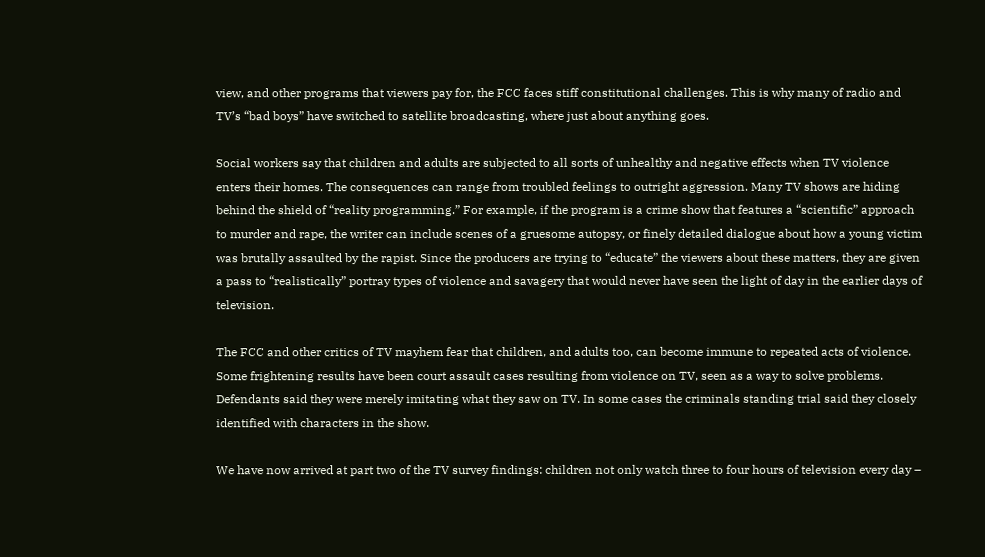view, and other programs that viewers pay for, the FCC faces stiff constitutional challenges. This is why many of radio and TV’s “bad boys” have switched to satellite broadcasting, where just about anything goes.

Social workers say that children and adults are subjected to all sorts of unhealthy and negative effects when TV violence enters their homes. The consequences can range from troubled feelings to outright aggression. Many TV shows are hiding behind the shield of “reality programming.” For example, if the program is a crime show that features a “scientific” approach to murder and rape, the writer can include scenes of a gruesome autopsy, or finely detailed dialogue about how a young victim was brutally assaulted by the rapist. Since the producers are trying to “educate” the viewers about these matters, they are given a pass to “realistically” portray types of violence and savagery that would never have seen the light of day in the earlier days of television.

The FCC and other critics of TV mayhem fear that children, and adults too, can become immune to repeated acts of violence. Some frightening results have been court assault cases resulting from violence on TV, seen as a way to solve problems. Defendants said they were merely imitating what they saw on TV. In some cases the criminals standing trial said they closely identified with characters in the show.

We have now arrived at part two of the TV survey findings: children not only watch three to four hours of television every day –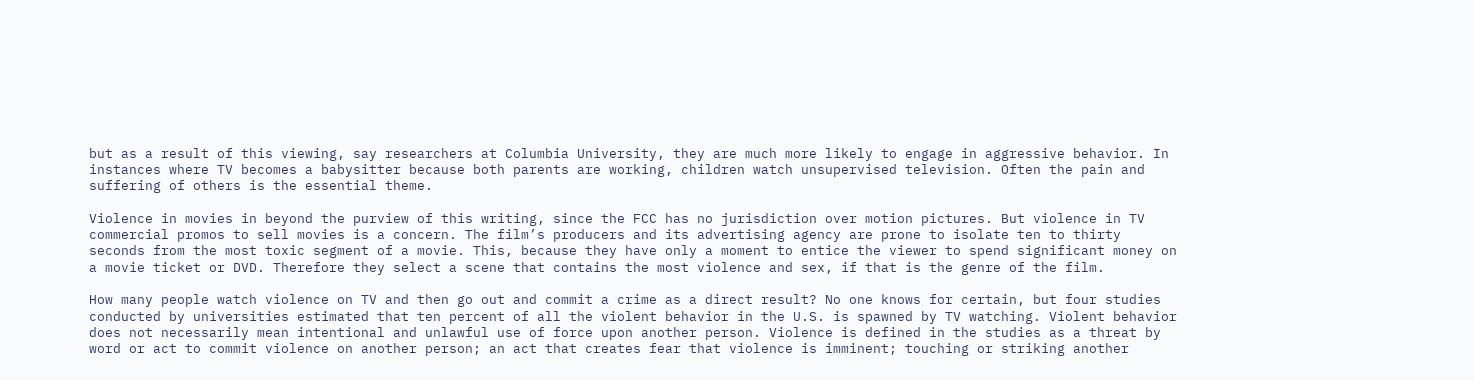but as a result of this viewing, say researchers at Columbia University, they are much more likely to engage in aggressive behavior. In instances where TV becomes a babysitter because both parents are working, children watch unsupervised television. Often the pain and suffering of others is the essential theme.

Violence in movies in beyond the purview of this writing, since the FCC has no jurisdiction over motion pictures. But violence in TV commercial promos to sell movies is a concern. The film’s producers and its advertising agency are prone to isolate ten to thirty seconds from the most toxic segment of a movie. This, because they have only a moment to entice the viewer to spend significant money on a movie ticket or DVD. Therefore they select a scene that contains the most violence and sex, if that is the genre of the film.

How many people watch violence on TV and then go out and commit a crime as a direct result? No one knows for certain, but four studies conducted by universities estimated that ten percent of all the violent behavior in the U.S. is spawned by TV watching. Violent behavior does not necessarily mean intentional and unlawful use of force upon another person. Violence is defined in the studies as a threat by word or act to commit violence on another person; an act that creates fear that violence is imminent; touching or striking another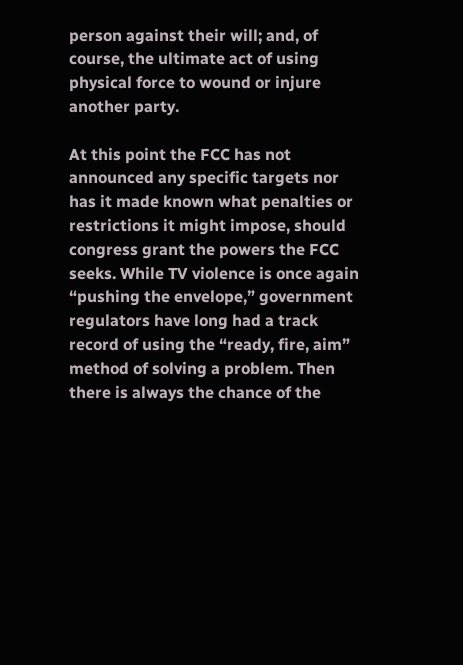person against their will; and, of course, the ultimate act of using physical force to wound or injure another party.

At this point the FCC has not announced any specific targets nor has it made known what penalties or restrictions it might impose, should congress grant the powers the FCC seeks. While TV violence is once again “pushing the envelope,” government regulators have long had a track record of using the “ready, fire, aim” method of solving a problem. Then there is always the chance of the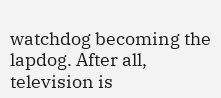watchdog becoming the lapdog. After all, television is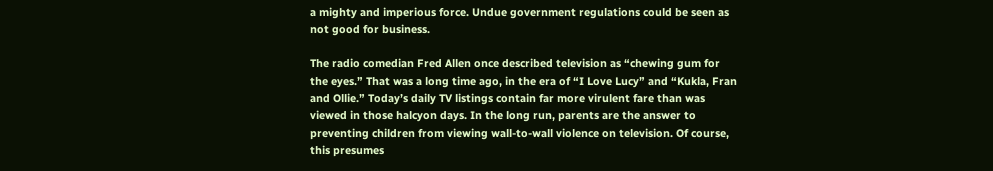a mighty and imperious force. Undue government regulations could be seen as not good for business.

The radio comedian Fred Allen once described television as “chewing gum for the eyes.” That was a long time ago, in the era of “I Love Lucy” and “Kukla, Fran and Ollie.” Today’s daily TV listings contain far more virulent fare than was viewed in those halcyon days. In the long run, parents are the answer to preventing children from viewing wall-to-wall violence on television. Of course, this presumes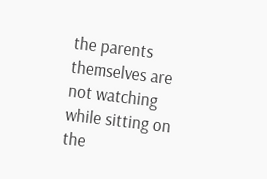the parents themselves are not watching while sitting on the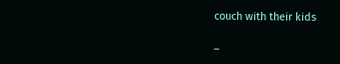couch with their kids

–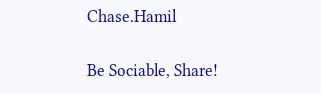Chase.Hamil

Be Sociable, Share!